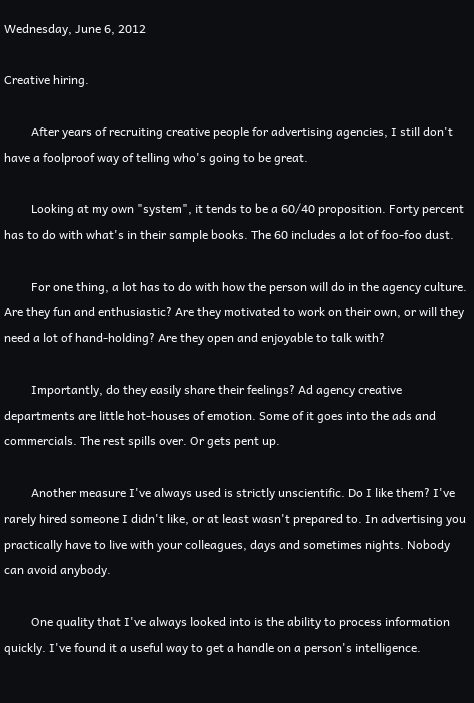Wednesday, June 6, 2012

Creative hiring.

         After years of recruiting creative people for advertising agencies, I still don't have a foolproof way of telling who's going to be great.

         Looking at my own "system", it tends to be a 60/40 proposition. Forty percent has to do with what's in their sample books. The 60 includes a lot of foo-foo dust.

         For one thing, a lot has to do with how the person will do in the agency culture. Are they fun and enthusiastic? Are they motivated to work on their own, or will they need a lot of hand-holding? Are they open and enjoyable to talk with?

         Importantly, do they easily share their feelings? Ad agency creative departments are little hot-houses of emotion. Some of it goes into the ads and commercials. The rest spills over. Or gets pent up.

         Another measure I've always used is strictly unscientific. Do I like them? I've rarely hired someone I didn't like, or at least wasn't prepared to. In advertising you practically have to live with your colleagues, days and sometimes nights. Nobody can avoid anybody.

         One quality that I've always looked into is the ability to process information quickly. I've found it a useful way to get a handle on a person's intelligence.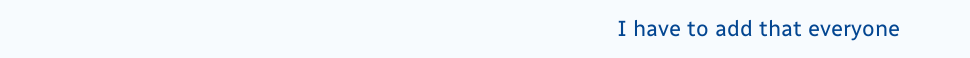I have to add that everyone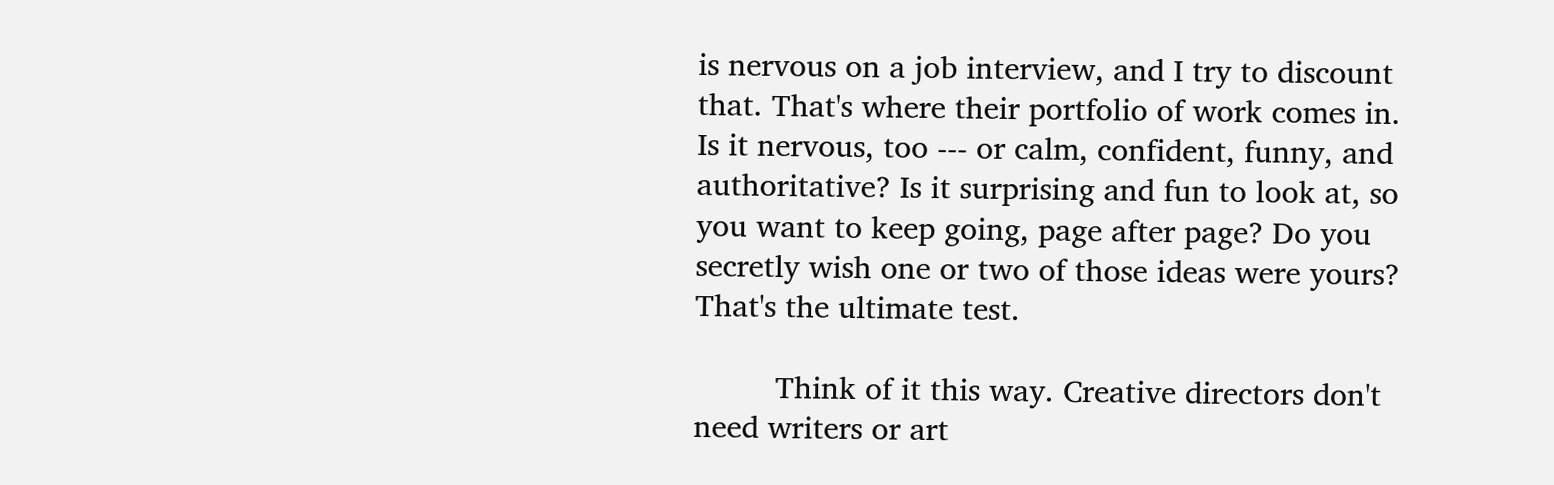is nervous on a job interview, and I try to discount that. That's where their portfolio of work comes in. Is it nervous, too --- or calm, confident, funny, and authoritative? Is it surprising and fun to look at, so you want to keep going, page after page? Do you secretly wish one or two of those ideas were yours? That's the ultimate test.

         Think of it this way. Creative directors don't need writers or art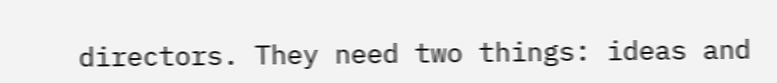directors. They need two things: ideas and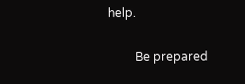help.

         Be prepared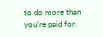to do more than you're paid for.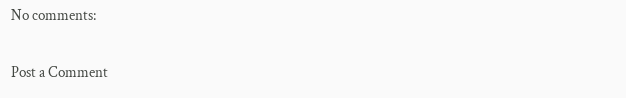No comments:

Post a Comment